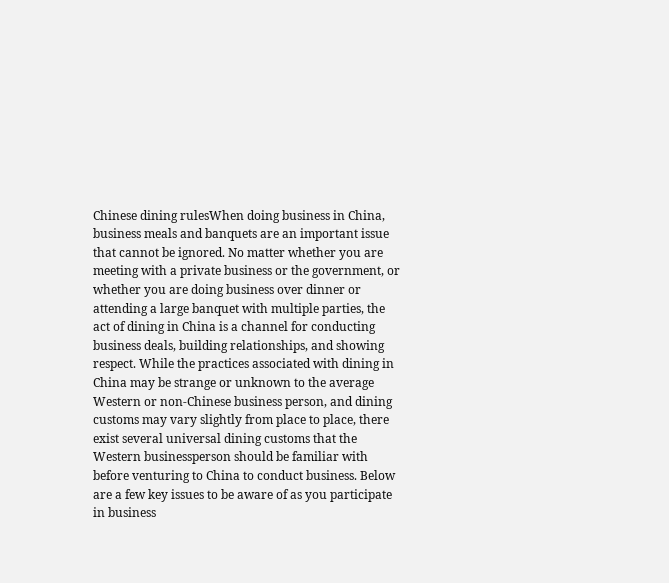Chinese dining rulesWhen doing business in China, business meals and banquets are an important issue that cannot be ignored. No matter whether you are meeting with a private business or the government, or whether you are doing business over dinner or attending a large banquet with multiple parties, the act of dining in China is a channel for conducting business deals, building relationships, and showing respect. While the practices associated with dining in China may be strange or unknown to the average Western or non-Chinese business person, and dining customs may vary slightly from place to place, there exist several universal dining customs that the Western businessperson should be familiar with before venturing to China to conduct business. Below are a few key issues to be aware of as you participate in business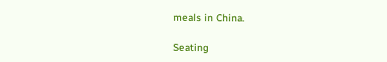meals in China.

Seating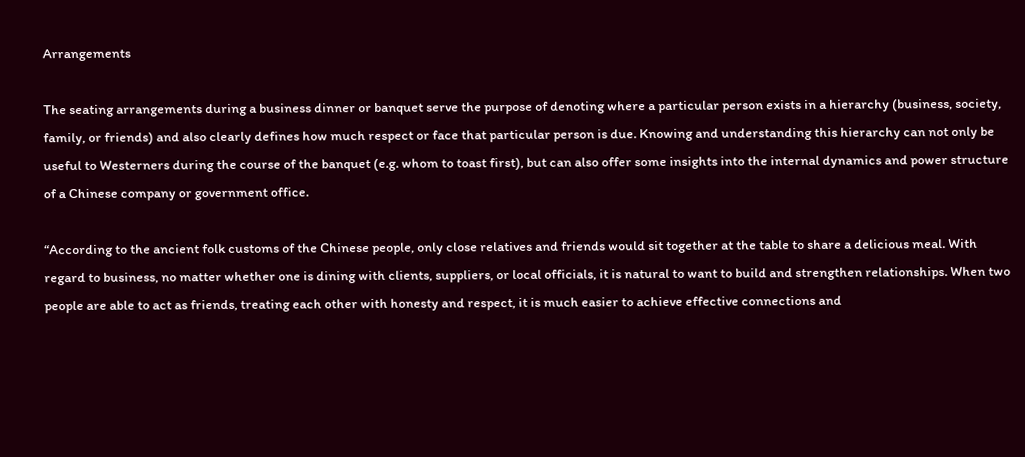Arrangements

The seating arrangements during a business dinner or banquet serve the purpose of denoting where a particular person exists in a hierarchy (business, society, family, or friends) and also clearly defines how much respect or face that particular person is due. Knowing and understanding this hierarchy can not only be useful to Westerners during the course of the banquet (e.g. whom to toast first), but can also offer some insights into the internal dynamics and power structure of a Chinese company or government office.

“According to the ancient folk customs of the Chinese people, only close relatives and friends would sit together at the table to share a delicious meal. With regard to business, no matter whether one is dining with clients, suppliers, or local officials, it is natural to want to build and strengthen relationships. When two people are able to act as friends, treating each other with honesty and respect, it is much easier to achieve effective connections and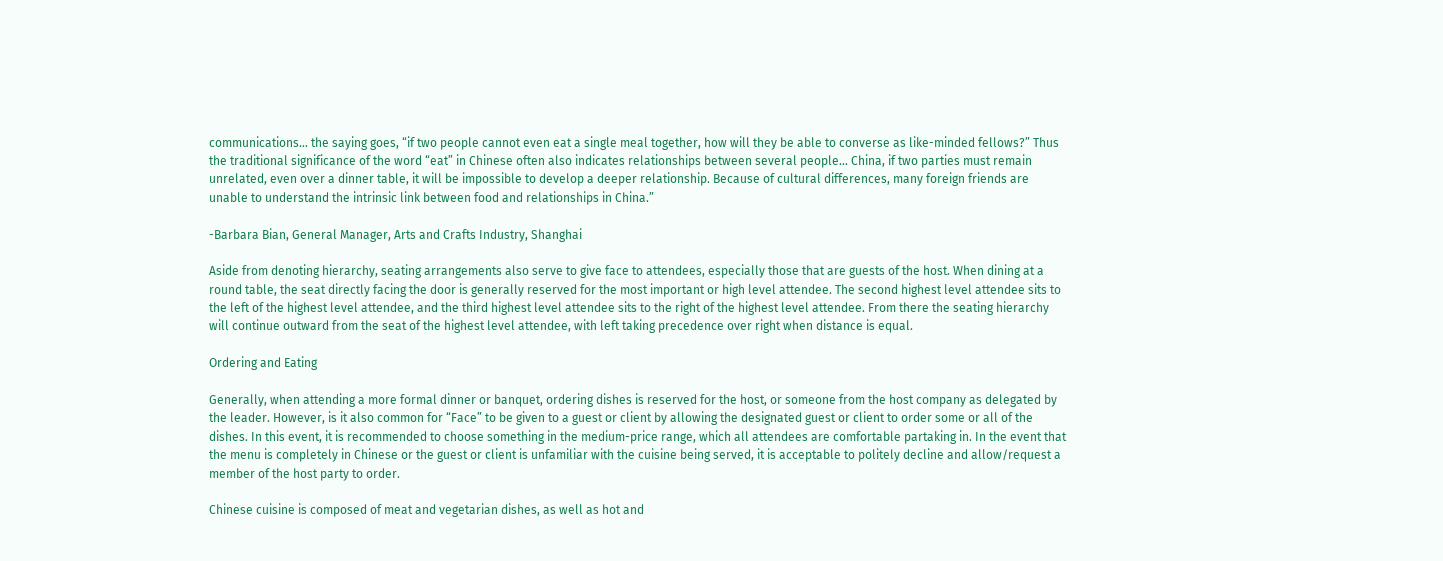communications… the saying goes, “if two people cannot even eat a single meal together, how will they be able to converse as like-minded fellows?” Thus the traditional significance of the word “eat” in Chinese often also indicates relationships between several people… China, if two parties must remain unrelated, even over a dinner table, it will be impossible to develop a deeper relationship. Because of cultural differences, many foreign friends are unable to understand the intrinsic link between food and relationships in China.”

-Barbara Bian, General Manager, Arts and Crafts Industry, Shanghai

Aside from denoting hierarchy, seating arrangements also serve to give face to attendees, especially those that are guests of the host. When dining at a round table, the seat directly facing the door is generally reserved for the most important or high level attendee. The second highest level attendee sits to the left of the highest level attendee, and the third highest level attendee sits to the right of the highest level attendee. From there the seating hierarchy will continue outward from the seat of the highest level attendee, with left taking precedence over right when distance is equal.

Ordering and Eating

Generally, when attending a more formal dinner or banquet, ordering dishes is reserved for the host, or someone from the host company as delegated by the leader. However, is it also common for “Face” to be given to a guest or client by allowing the designated guest or client to order some or all of the dishes. In this event, it is recommended to choose something in the medium-price range, which all attendees are comfortable partaking in. In the event that the menu is completely in Chinese or the guest or client is unfamiliar with the cuisine being served, it is acceptable to politely decline and allow/request a member of the host party to order.

Chinese cuisine is composed of meat and vegetarian dishes, as well as hot and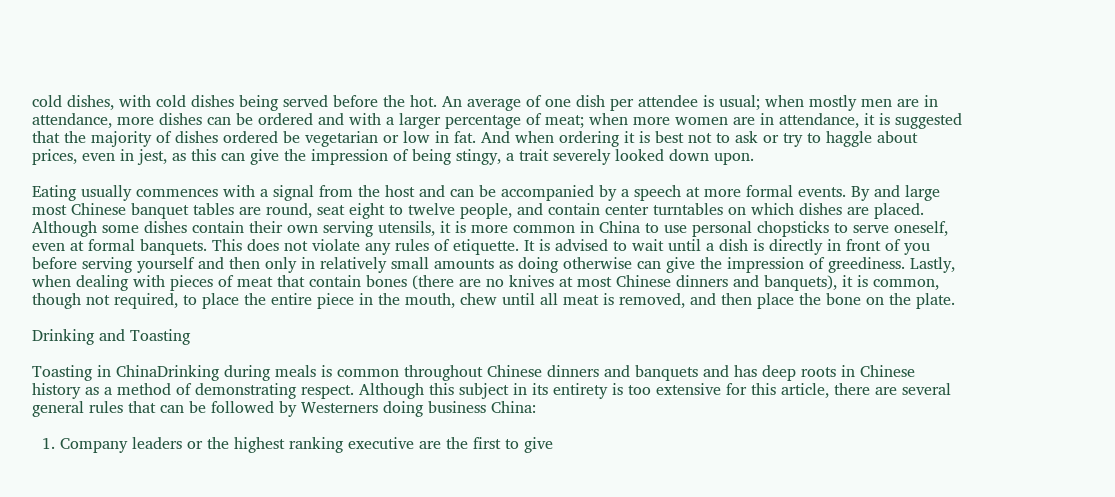cold dishes, with cold dishes being served before the hot. An average of one dish per attendee is usual; when mostly men are in attendance, more dishes can be ordered and with a larger percentage of meat; when more women are in attendance, it is suggested that the majority of dishes ordered be vegetarian or low in fat. And when ordering it is best not to ask or try to haggle about prices, even in jest, as this can give the impression of being stingy, a trait severely looked down upon.

Eating usually commences with a signal from the host and can be accompanied by a speech at more formal events. By and large most Chinese banquet tables are round, seat eight to twelve people, and contain center turntables on which dishes are placed. Although some dishes contain their own serving utensils, it is more common in China to use personal chopsticks to serve oneself, even at formal banquets. This does not violate any rules of etiquette. It is advised to wait until a dish is directly in front of you before serving yourself and then only in relatively small amounts as doing otherwise can give the impression of greediness. Lastly, when dealing with pieces of meat that contain bones (there are no knives at most Chinese dinners and banquets), it is common, though not required, to place the entire piece in the mouth, chew until all meat is removed, and then place the bone on the plate.

Drinking and Toasting

Toasting in ChinaDrinking during meals is common throughout Chinese dinners and banquets and has deep roots in Chinese history as a method of demonstrating respect. Although this subject in its entirety is too extensive for this article, there are several general rules that can be followed by Westerners doing business China:

  1. Company leaders or the highest ranking executive are the first to give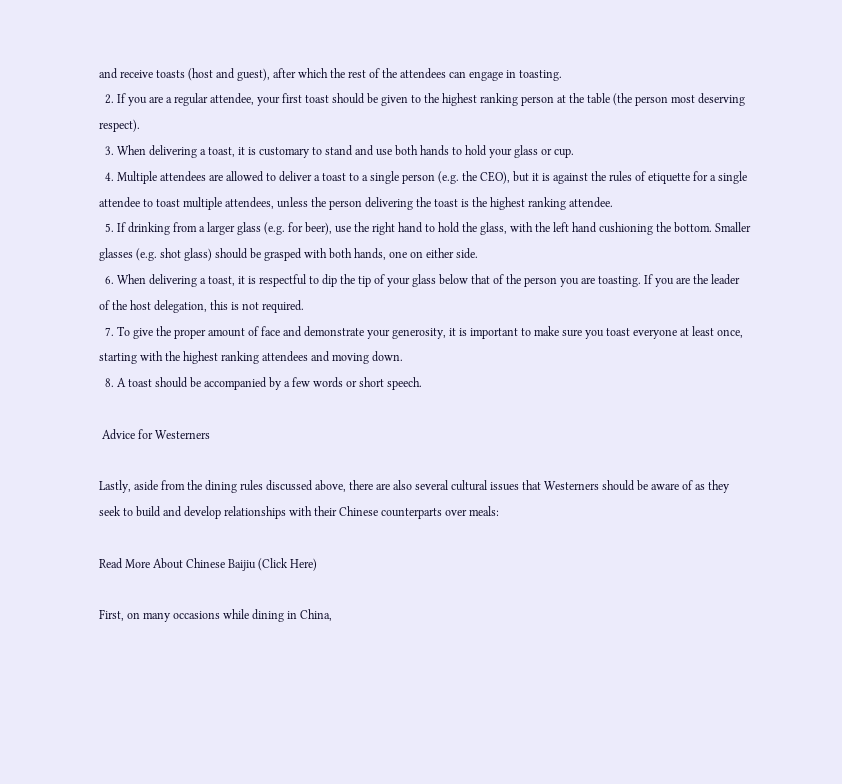and receive toasts (host and guest), after which the rest of the attendees can engage in toasting.
  2. If you are a regular attendee, your first toast should be given to the highest ranking person at the table (the person most deserving respect).
  3. When delivering a toast, it is customary to stand and use both hands to hold your glass or cup.
  4. Multiple attendees are allowed to deliver a toast to a single person (e.g. the CEO), but it is against the rules of etiquette for a single attendee to toast multiple attendees, unless the person delivering the toast is the highest ranking attendee.
  5. If drinking from a larger glass (e.g. for beer), use the right hand to hold the glass, with the left hand cushioning the bottom. Smaller glasses (e.g. shot glass) should be grasped with both hands, one on either side.
  6. When delivering a toast, it is respectful to dip the tip of your glass below that of the person you are toasting. If you are the leader of the host delegation, this is not required.
  7. To give the proper amount of face and demonstrate your generosity, it is important to make sure you toast everyone at least once, starting with the highest ranking attendees and moving down.
  8. A toast should be accompanied by a few words or short speech.

 Advice for Westerners

Lastly, aside from the dining rules discussed above, there are also several cultural issues that Westerners should be aware of as they seek to build and develop relationships with their Chinese counterparts over meals:

Read More About Chinese Baijiu (Click Here)

First, on many occasions while dining in China,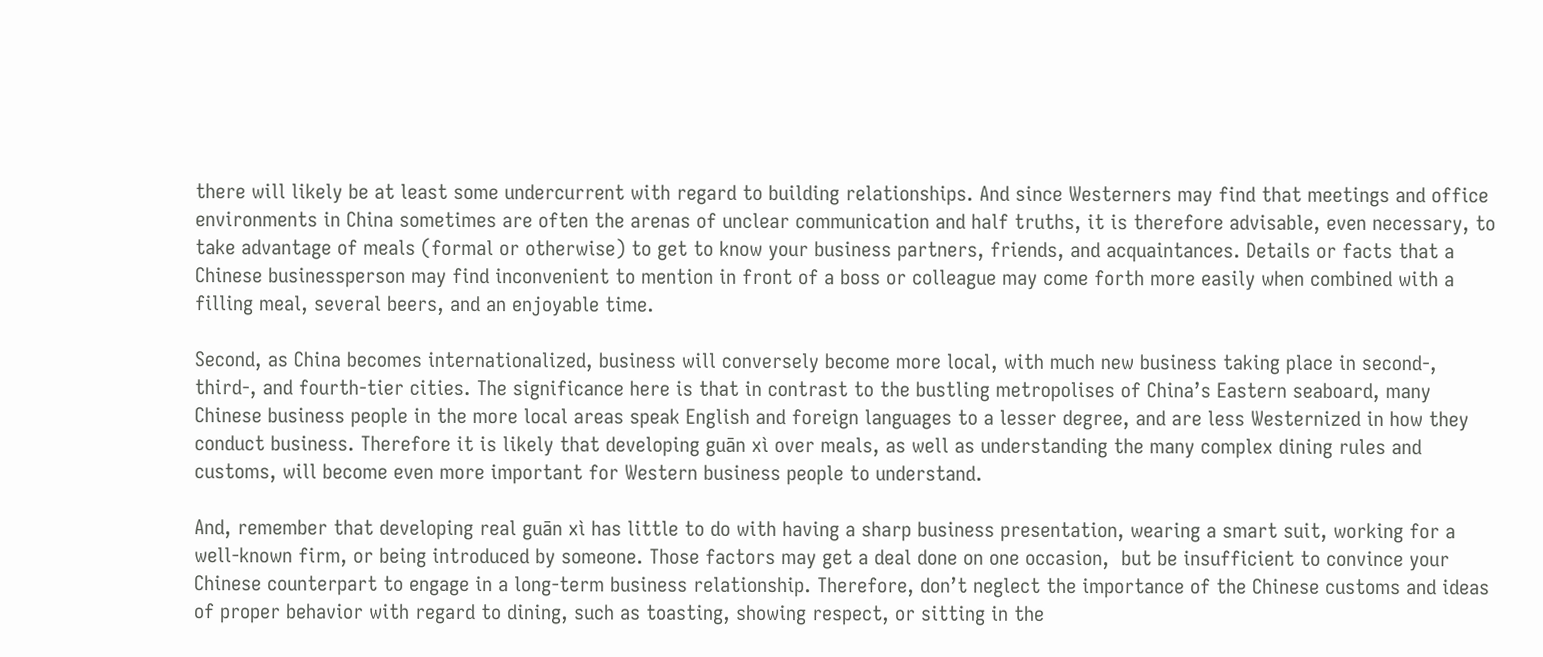there will likely be at least some undercurrent with regard to building relationships. And since Westerners may find that meetings and office environments in China sometimes are often the arenas of unclear communication and half truths, it is therefore advisable, even necessary, to take advantage of meals (formal or otherwise) to get to know your business partners, friends, and acquaintances. Details or facts that a Chinese businessperson may find inconvenient to mention in front of a boss or colleague may come forth more easily when combined with a filling meal, several beers, and an enjoyable time.

Second, as China becomes internationalized, business will conversely become more local, with much new business taking place in second-, third-, and fourth-tier cities. The significance here is that in contrast to the bustling metropolises of China’s Eastern seaboard, many Chinese business people in the more local areas speak English and foreign languages to a lesser degree, and are less Westernized in how they conduct business. Therefore it is likely that developing guān xì over meals, as well as understanding the many complex dining rules and customs, will become even more important for Western business people to understand.

And, remember that developing real guān xì has little to do with having a sharp business presentation, wearing a smart suit, working for a well-known firm, or being introduced by someone. Those factors may get a deal done on one occasion,  but be insufficient to convince your Chinese counterpart to engage in a long-term business relationship. Therefore, don’t neglect the importance of the Chinese customs and ideas of proper behavior with regard to dining, such as toasting, showing respect, or sitting in the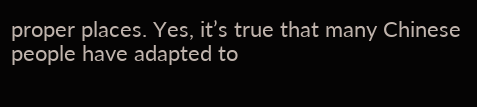proper places. Yes, it’s true that many Chinese people have adapted to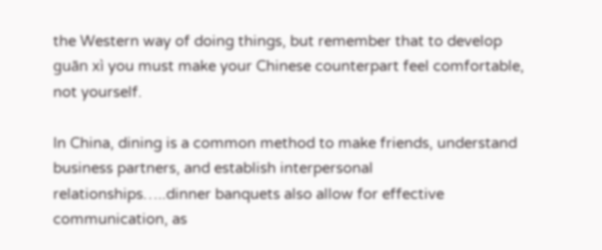the Western way of doing things, but remember that to develop guān xì you must make your Chinese counterpart feel comfortable, not yourself.

In China, dining is a common method to make friends, understand business partners, and establish interpersonal relationships…..dinner banquets also allow for effective communication, as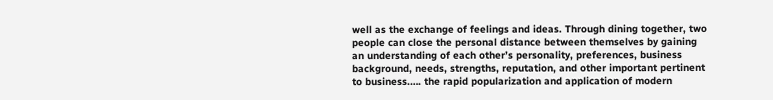well as the exchange of feelings and ideas. Through dining together, two people can close the personal distance between themselves by gaining an understanding of each other’s personality, preferences, business background, needs, strengths, reputation, and other important pertinent to business.…. the rapid popularization and application of modern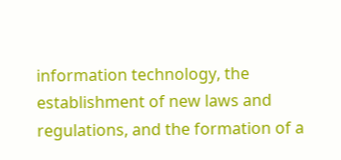information technology, the establishment of new laws and regulations, and the formation of a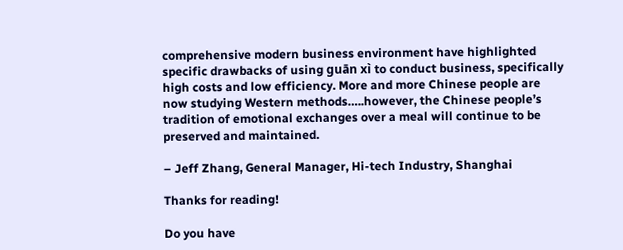comprehensive modern business environment have highlighted specific drawbacks of using guān xì to conduct business, specifically high costs and low efficiency. More and more Chinese people are now studying Western methods…..however, the Chinese people’s tradition of emotional exchanges over a meal will continue to be preserved and maintained.

– Jeff Zhang, General Manager, Hi-tech Industry, Shanghai

Thanks for reading!

Do you have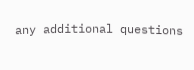any additional questions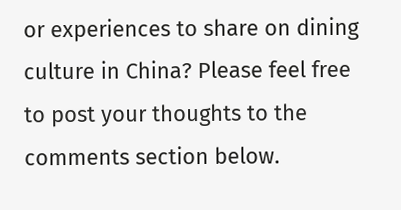or experiences to share on dining culture in China? Please feel free to post your thoughts to the comments section below.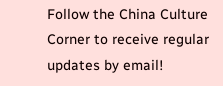Follow the China Culture Corner to receive regular updates by email!